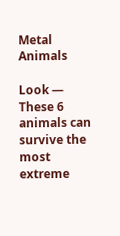Metal Animals

Look — These 6 animals can survive the most extreme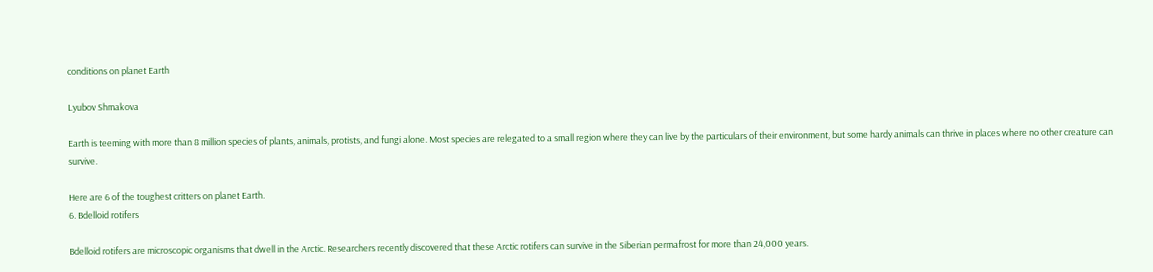conditions on planet Earth

Lyubov Shmakova

Earth is teeming with more than 8 million species of plants, animals, protists, and fungi alone. Most species are relegated to a small region where they can live by the particulars of their environment, but some hardy animals can thrive in places where no other creature can survive.

Here are 6 of the toughest critters on planet Earth.
6. Bdelloid rotifers

Bdelloid rotifers are microscopic organisms that dwell in the Arctic. Researchers recently discovered that these Arctic rotifers can survive in the Siberian permafrost for more than 24,000 years.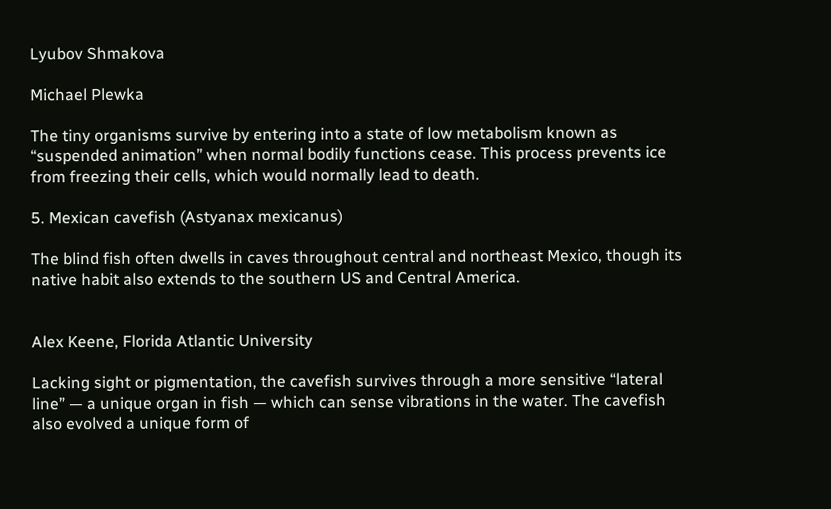Lyubov Shmakova

Michael Plewka

The tiny organisms survive by entering into a state of low metabolism known as “suspended animation” when normal bodily functions cease. This process prevents ice from freezing their cells, which would normally lead to death.

5. Mexican cavefish (Astyanax mexicanus)

The blind fish often dwells in caves throughout central and northeast Mexico, though its native habit also extends to the southern US and Central America.


Alex Keene, Florida Atlantic University

Lacking sight or pigmentation, the cavefish survives through a more sensitive “lateral line” — a unique organ in fish — which can sense vibrations in the water. The cavefish also evolved a unique form of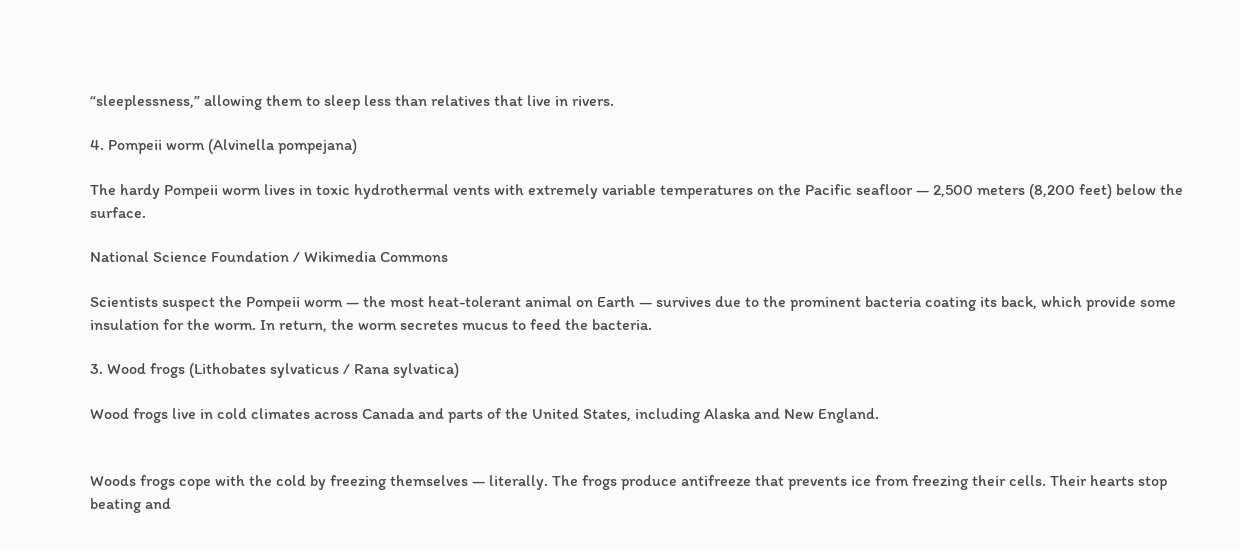“sleeplessness,” allowing them to sleep less than relatives that live in rivers.

4. Pompeii worm (Alvinella pompejana)

The hardy Pompeii worm lives in toxic hydrothermal vents with extremely variable temperatures on the Pacific seafloor — 2,500 meters (8,200 feet) below the surface.

National Science Foundation / Wikimedia Commons

Scientists suspect the Pompeii worm — the most heat-tolerant animal on Earth — survives due to the prominent bacteria coating its back, which provide some insulation for the worm. In return, the worm secretes mucus to feed the bacteria.

3. Wood frogs (Lithobates sylvaticus / Rana sylvatica)

Wood frogs live in cold climates across Canada and parts of the United States, including Alaska and New England.


Woods frogs cope with the cold by freezing themselves — literally. The frogs produce antifreeze that prevents ice from freezing their cells. Their hearts stop beating and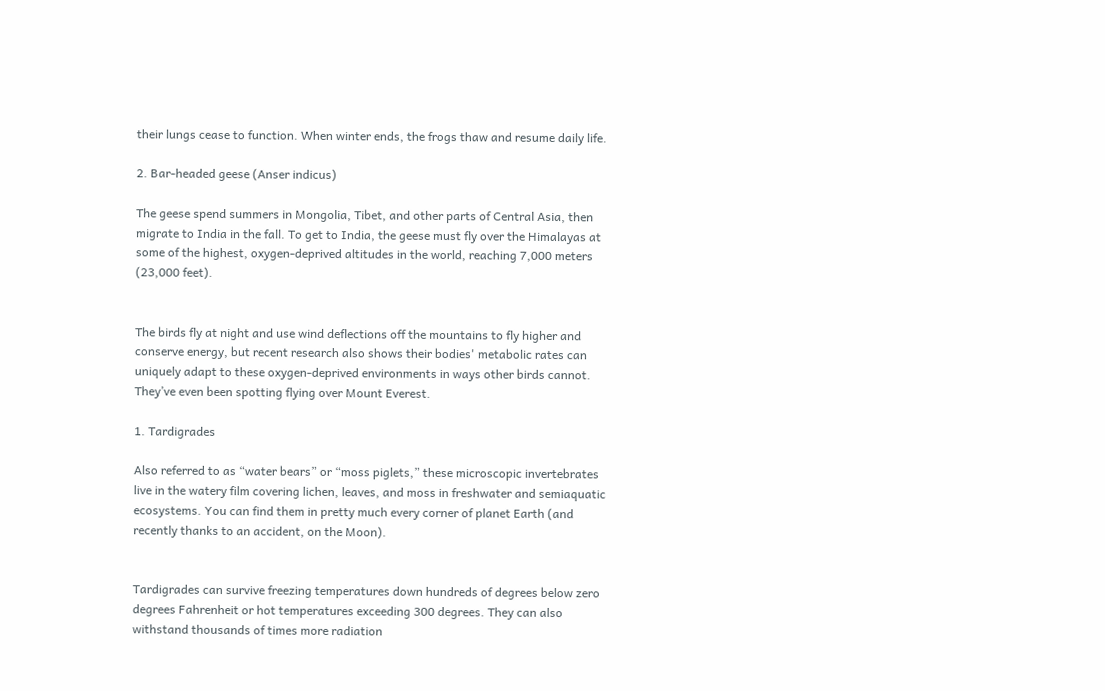their lungs cease to function. When winter ends, the frogs thaw and resume daily life.

2. Bar-headed geese (Anser indicus)

The geese spend summers in Mongolia, Tibet, and other parts of Central Asia, then migrate to India in the fall. To get to India, the geese must fly over the Himalayas at some of the highest, oxygen-deprived altitudes in the world, reaching 7,000 meters (23,000 feet).


The birds fly at night and use wind deflections off the mountains to fly higher and conserve energy, but recent research also shows their bodies' metabolic rates can uniquely adapt to these oxygen-deprived environments in ways other birds cannot. They’ve even been spotting flying over Mount Everest.

1. Tardigrades

Also referred to as “water bears” or “moss piglets,” these microscopic invertebrates live in the watery film covering lichen, leaves, and moss in freshwater and semiaquatic ecosystems. You can find them in pretty much every corner of planet Earth (and recently thanks to an accident, on the Moon).


Tardigrades can survive freezing temperatures down hundreds of degrees below zero degrees Fahrenheit or hot temperatures exceeding 300 degrees. They can also withstand thousands of times more radiation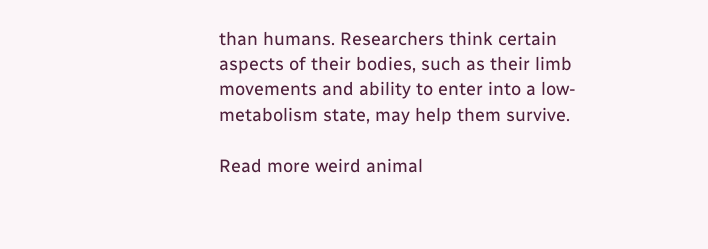than humans. Researchers think certain aspects of their bodies, such as their limb movements and ability to enter into a low-metabolism state, may help them survive.

Read more weird animal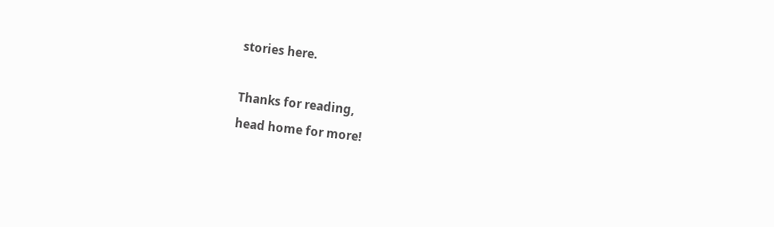stories here.

Thanks for reading,
head home for more!